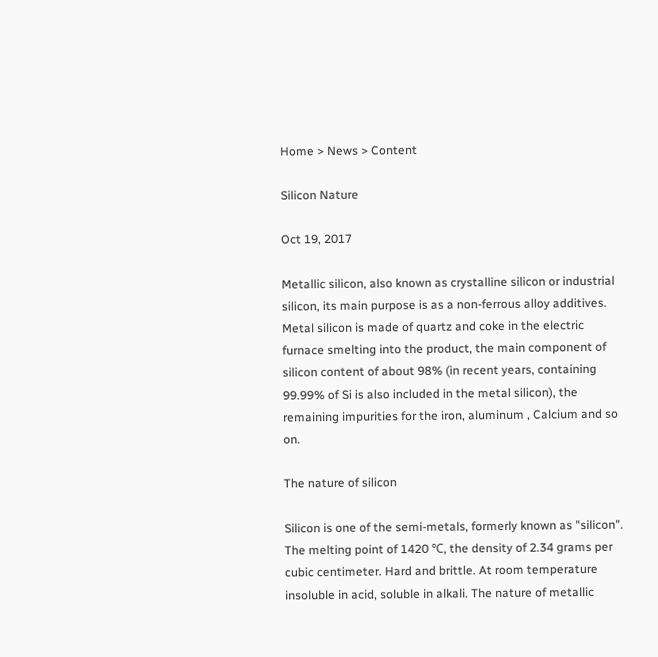Home > News > Content

Silicon Nature

Oct 19, 2017

Metallic silicon, also known as crystalline silicon or industrial silicon, its main purpose is as a non-ferrous alloy additives. Metal silicon is made of quartz and coke in the electric furnace smelting into the product, the main component of silicon content of about 98% (in recent years, containing 99.99% of Si is also included in the metal silicon), the remaining impurities for the iron, aluminum , Calcium and so on.

The nature of silicon

Silicon is one of the semi-metals, formerly known as "silicon". The melting point of 1420 ℃, the density of 2.34 grams per cubic centimeter. Hard and brittle. At room temperature insoluble in acid, soluble in alkali. The nature of metallic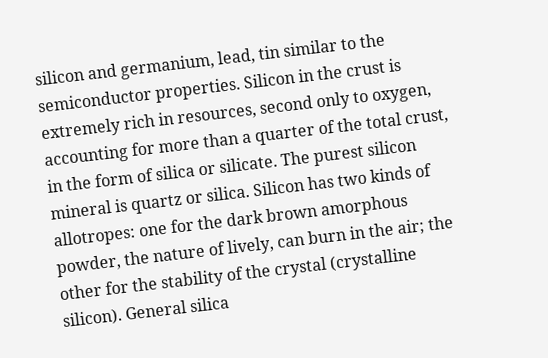silicon and germanium, lead, tin similar to the semiconductor properties. Silicon in the crust is extremely rich in resources, second only to oxygen, accounting for more than a quarter of the total crust, in the form of silica or silicate. The purest silicon mineral is quartz or silica. Silicon has two kinds of allotropes: one for the dark brown amorphous powder, the nature of lively, can burn in the air; the other for the stability of the crystal (crystalline silicon). General silica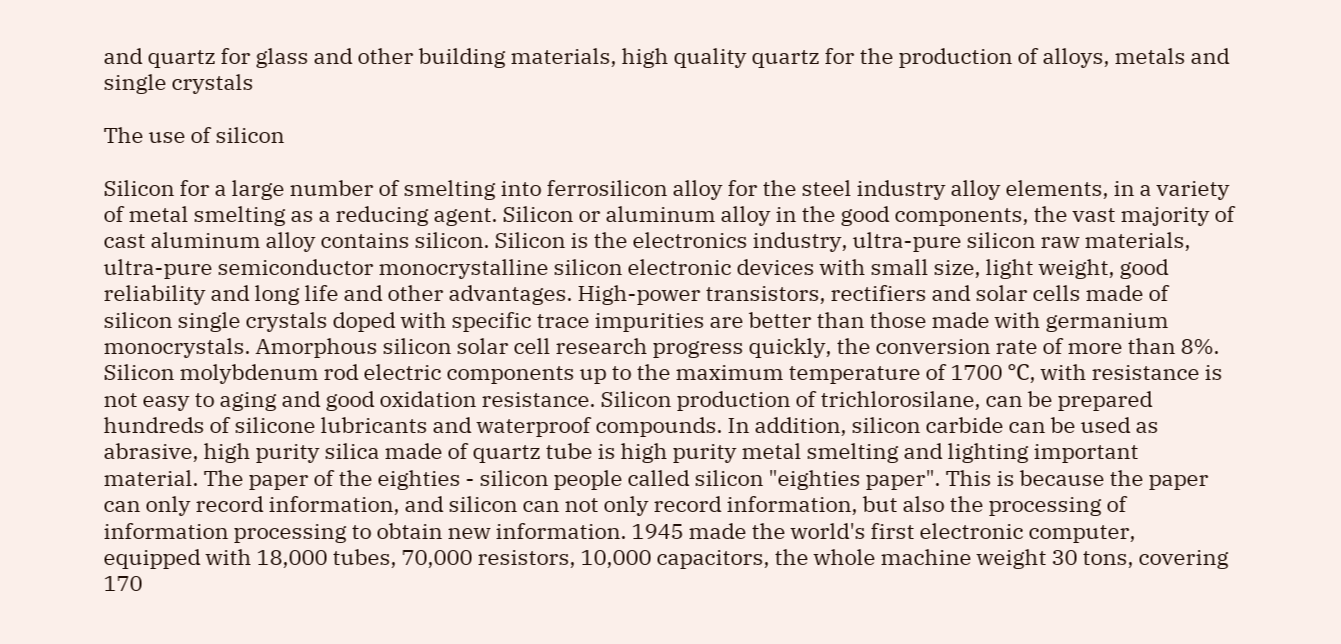and quartz for glass and other building materials, high quality quartz for the production of alloys, metals and single crystals

The use of silicon

Silicon for a large number of smelting into ferrosilicon alloy for the steel industry alloy elements, in a variety of metal smelting as a reducing agent. Silicon or aluminum alloy in the good components, the vast majority of cast aluminum alloy contains silicon. Silicon is the electronics industry, ultra-pure silicon raw materials, ultra-pure semiconductor monocrystalline silicon electronic devices with small size, light weight, good reliability and long life and other advantages. High-power transistors, rectifiers and solar cells made of silicon single crystals doped with specific trace impurities are better than those made with germanium monocrystals. Amorphous silicon solar cell research progress quickly, the conversion rate of more than 8%. Silicon molybdenum rod electric components up to the maximum temperature of 1700 ℃, with resistance is not easy to aging and good oxidation resistance. Silicon production of trichlorosilane, can be prepared hundreds of silicone lubricants and waterproof compounds. In addition, silicon carbide can be used as abrasive, high purity silica made of quartz tube is high purity metal smelting and lighting important material. The paper of the eighties - silicon people called silicon "eighties paper". This is because the paper can only record information, and silicon can not only record information, but also the processing of information processing to obtain new information. 1945 made the world's first electronic computer, equipped with 18,000 tubes, 70,000 resistors, 10,000 capacitors, the whole machine weight 30 tons, covering 170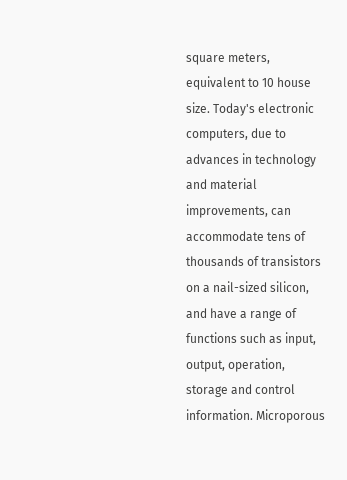square meters, equivalent to 10 house size. Today's electronic computers, due to advances in technology and material improvements, can accommodate tens of thousands of transistors on a nail-sized silicon, and have a range of functions such as input, output, operation, storage and control information. Microporous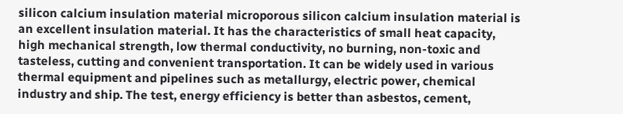silicon calcium insulation material microporous silicon calcium insulation material is an excellent insulation material. It has the characteristics of small heat capacity, high mechanical strength, low thermal conductivity, no burning, non-toxic and tasteless, cutting and convenient transportation. It can be widely used in various thermal equipment and pipelines such as metallurgy, electric power, chemical industry and ship. The test, energy efficiency is better than asbestos, cement,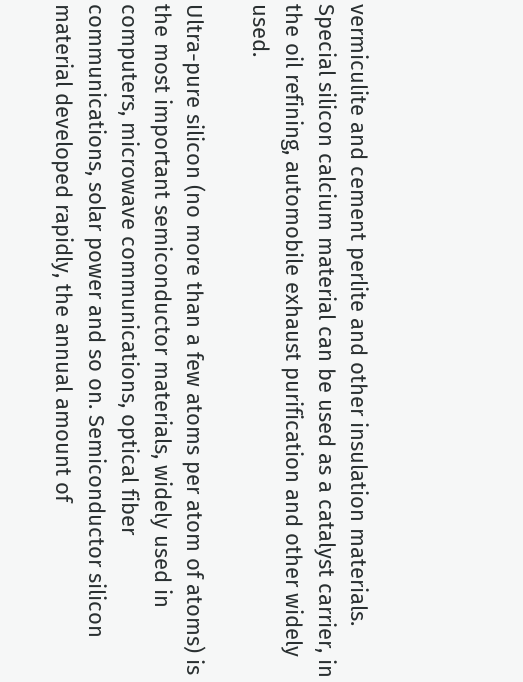vermiculite and cement perlite and other insulation materials. Special silicon calcium material can be used as a catalyst carrier, in the oil refining, automobile exhaust purification and other widely used.

Ultra-pure silicon (no more than a few atoms per atom of atoms) is the most important semiconductor materials, widely used in computers, microwave communications, optical fiber communications, solar power and so on. Semiconductor silicon material developed rapidly, the annual amount of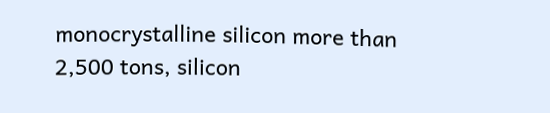monocrystalline silicon more than 2,500 tons, silicon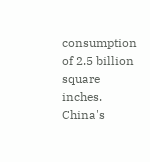consumption of 2.5 billion square inches. China's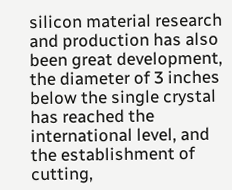silicon material research and production has also been great development, the diameter of 3 inches below the single crystal has reached the international level, and the establishment of cutting,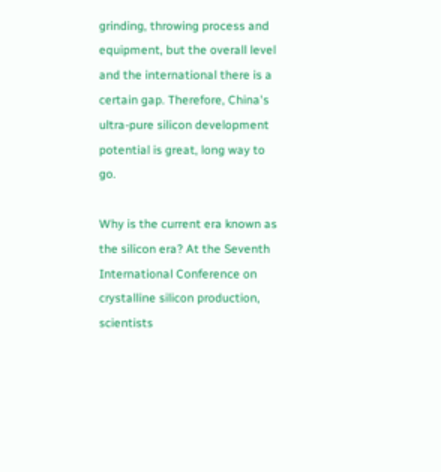grinding, throwing process and equipment, but the overall level and the international there is a certain gap. Therefore, China's ultra-pure silicon development potential is great, long way to go.

Why is the current era known as the silicon era? At the Seventh International Conference on crystalline silicon production, scientists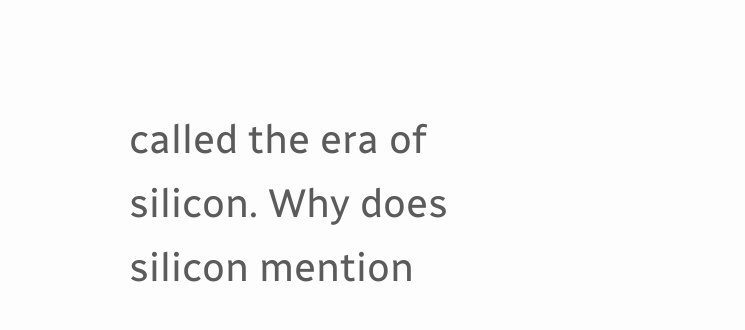called the era of silicon. Why does silicon mention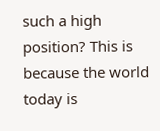such a high position? This is because the world today is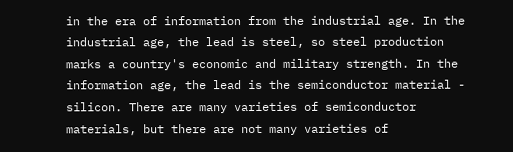in the era of information from the industrial age. In the industrial age, the lead is steel, so steel production marks a country's economic and military strength. In the information age, the lead is the semiconductor material - silicon. There are many varieties of semiconductor materials, but there are not many varieties of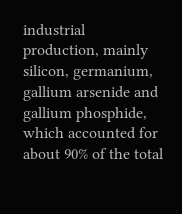industrial production, mainly silicon, germanium, gallium arsenide and gallium phosphide, which accounted for about 90% of the total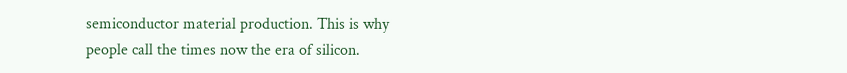semiconductor material production. This is why people call the times now the era of silicon.